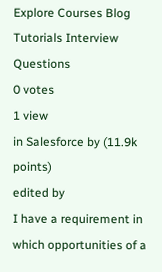Explore Courses Blog Tutorials Interview Questions
0 votes
1 view
in Salesforce by (11.9k points)
edited by
I have a requirement in which opportunities of a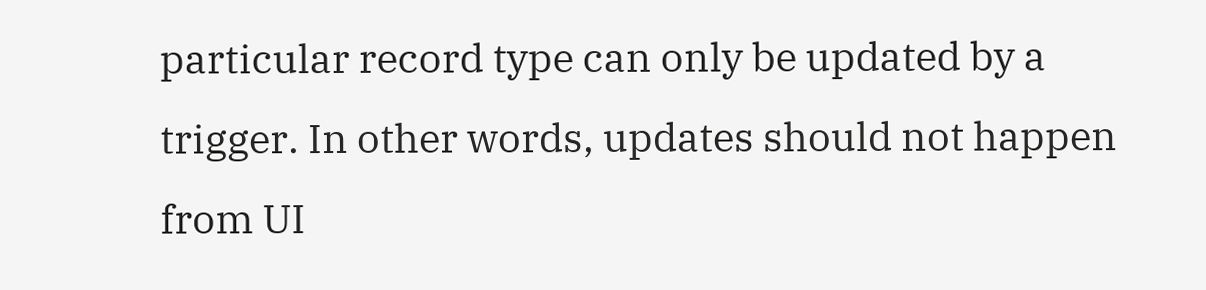particular record type can only be updated by a trigger. In other words, updates should not happen from UI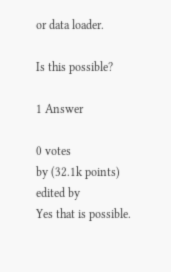or data loader.

Is this possible?

1 Answer

0 votes
by (32.1k points)
edited by
Yes that is possible.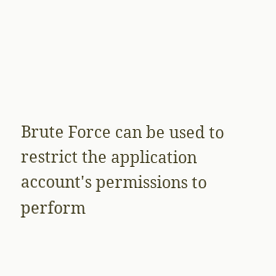Brute Force can be used to restrict the application account's permissions to perform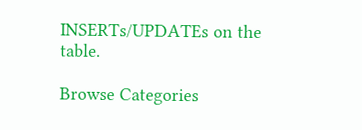INSERTs/UPDATEs on the table.

Browse Categories